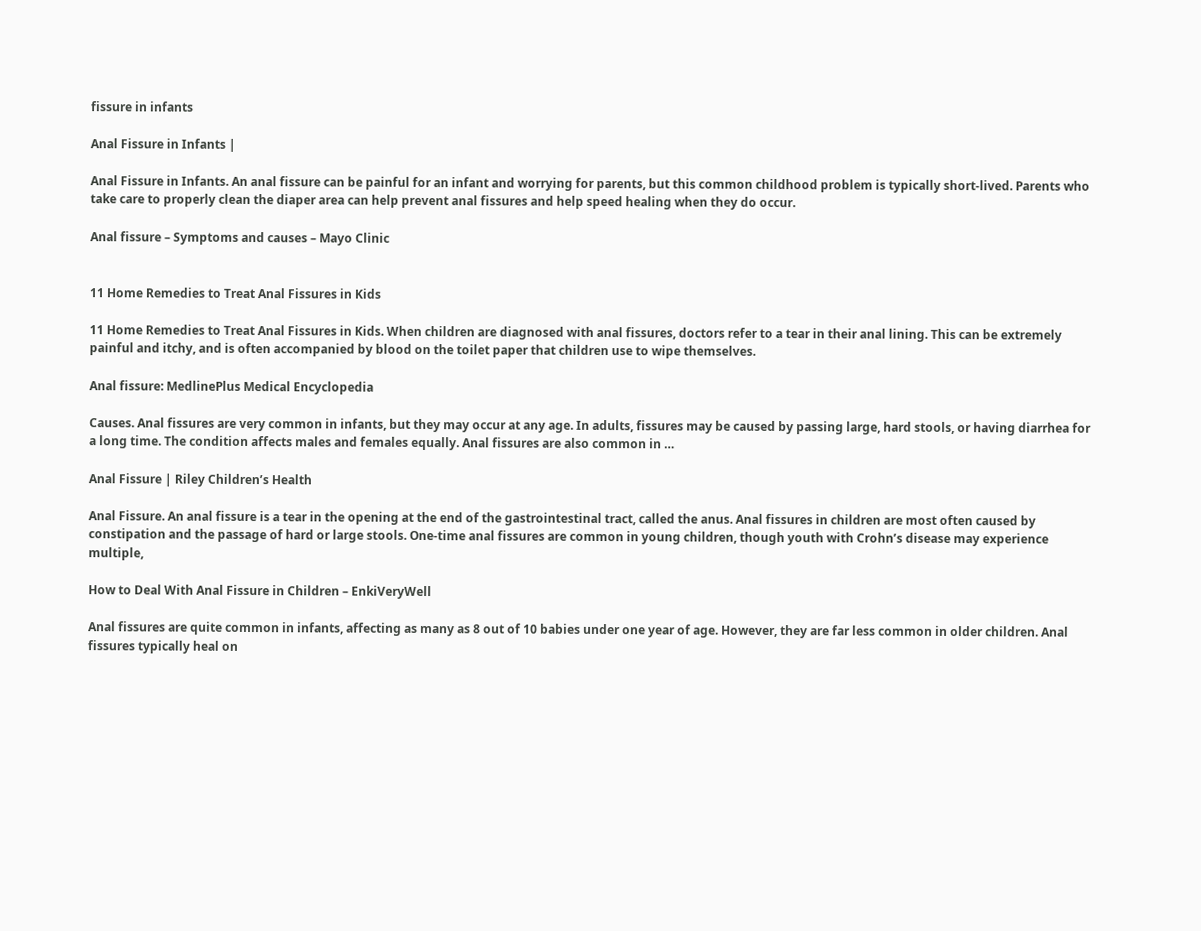fissure in infants

Anal Fissure in Infants |

Anal Fissure in Infants. An anal fissure can be painful for an infant and worrying for parents, but this common childhood problem is typically short-lived. Parents who take care to properly clean the diaper area can help prevent anal fissures and help speed healing when they do occur.

Anal fissure – Symptoms and causes – Mayo Clinic


11 Home Remedies to Treat Anal Fissures in Kids

11 Home Remedies to Treat Anal Fissures in Kids. When children are diagnosed with anal fissures, doctors refer to a tear in their anal lining. This can be extremely painful and itchy, and is often accompanied by blood on the toilet paper that children use to wipe themselves.

Anal fissure: MedlinePlus Medical Encyclopedia

Causes. Anal fissures are very common in infants, but they may occur at any age. In adults, fissures may be caused by passing large, hard stools, or having diarrhea for a long time. The condition affects males and females equally. Anal fissures are also common in …

Anal Fissure | Riley Children’s Health

Anal Fissure. An anal fissure is a tear in the opening at the end of the gastrointestinal tract, called the anus. Anal fissures in children are most often caused by constipation and the passage of hard or large stools. One-time anal fissures are common in young children, though youth with Crohn’s disease may experience multiple,

How to Deal With Anal Fissure in Children – EnkiVeryWell

Anal fissures are quite common in infants, affecting as many as 8 out of 10 babies under one year of age. However, they are far less common in older children. Anal fissures typically heal on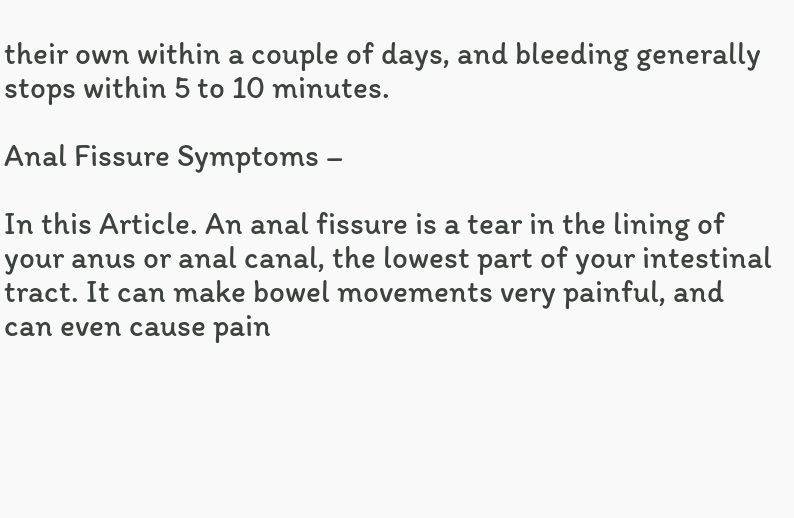their own within a couple of days, and bleeding generally stops within 5 to 10 minutes.

Anal Fissure Symptoms –

In this Article. An anal fissure is a tear in the lining of your anus or anal canal, the lowest part of your intestinal tract. It can make bowel movements very painful, and can even cause pain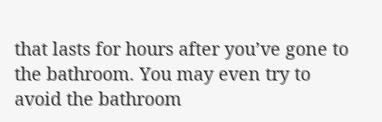that lasts for hours after you’ve gone to the bathroom. You may even try to avoid the bathroom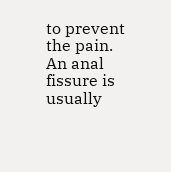to prevent the pain. An anal fissure is usually